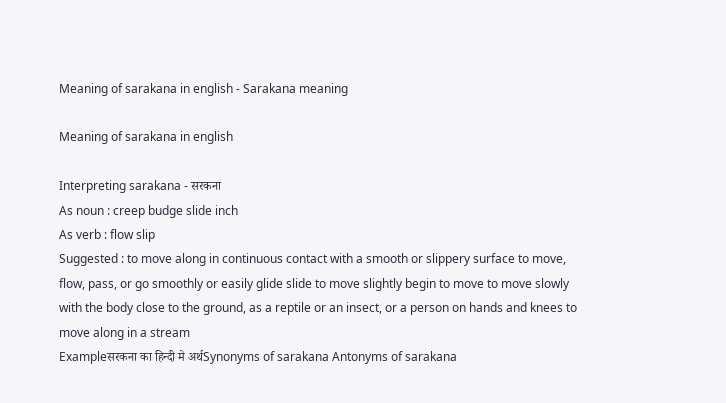Meaning of sarakana in english - Sarakana meaning

Meaning of sarakana in english

Interpreting sarakana - सरकना
As noun : creep budge slide inch
As verb : flow slip
Suggested : to move along in continuous contact with a smooth or slippery surface to move, flow, pass, or go smoothly or easily glide slide to move slightly begin to move to move slowly with the body close to the ground, as a reptile or an insect, or a person on hands and knees to move along in a stream
Exampleसरकना का हिन्दी मे अर्थSynonyms of sarakana Antonyms of sarakana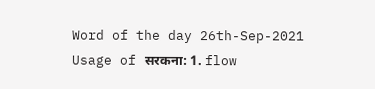Word of the day 26th-Sep-2021
Usage of सरकना: 1. flow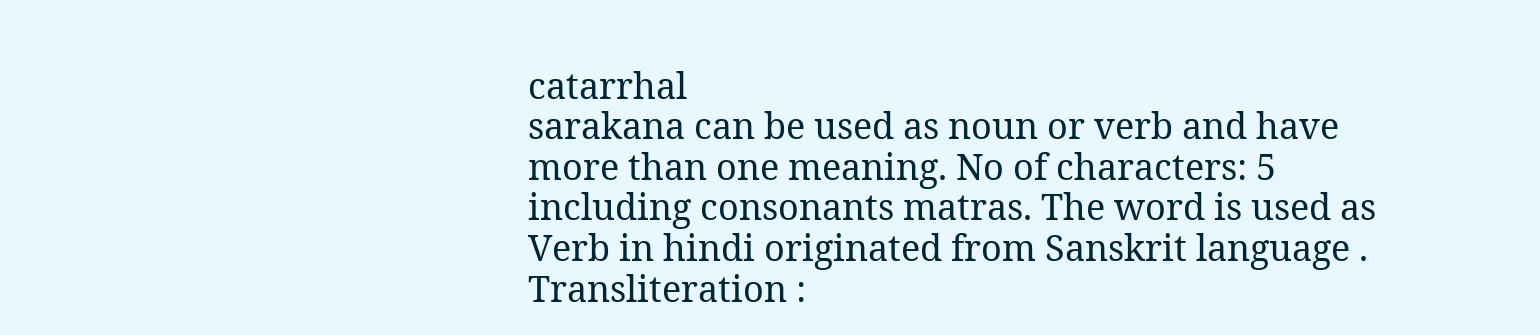catarrhal
sarakana can be used as noun or verb and have more than one meaning. No of characters: 5 including consonants matras. The word is used as Verb in hindi originated from Sanskrit language . Transliteration :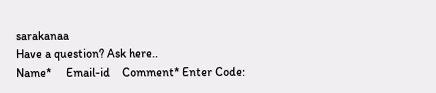sarakanaa
Have a question? Ask here..
Name*     Email-id    Comment* Enter Code: